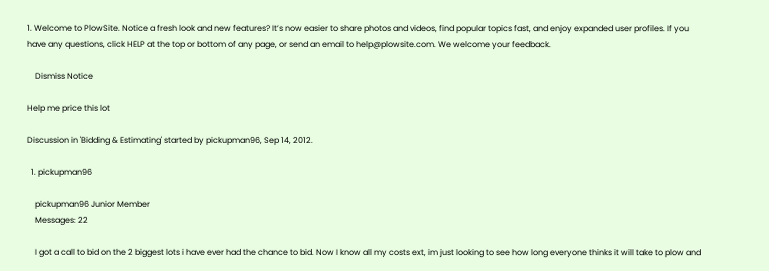1. Welcome to PlowSite. Notice a fresh look and new features? It’s now easier to share photos and videos, find popular topics fast, and enjoy expanded user profiles. If you have any questions, click HELP at the top or bottom of any page, or send an email to help@plowsite.com. We welcome your feedback.

    Dismiss Notice

Help me price this lot

Discussion in 'Bidding & Estimating' started by pickupman96, Sep 14, 2012.

  1. pickupman96

    pickupman96 Junior Member
    Messages: 22

    I got a call to bid on the 2 biggest lots i have ever had the chance to bid. Now I know all my costs ext, im just looking to see how long everyone thinks it will take to plow and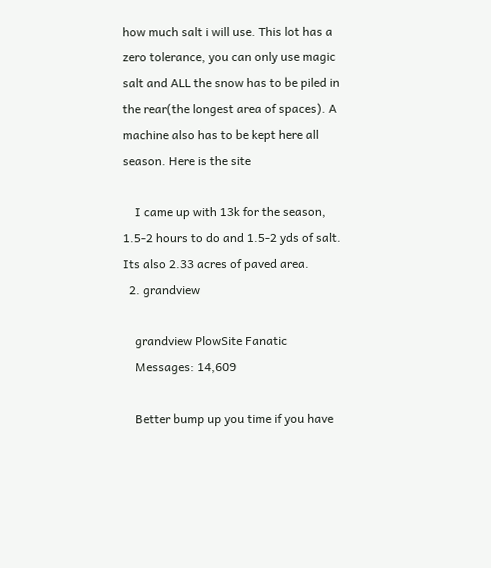how much salt i will use. This lot has a zero tolerance, you can only use magic salt and ALL the snow has to be piled in the rear(the longest area of spaces). A machine also has to be kept here all season. Here is the site

    I came up with 13k for the season, 1.5-2 hours to do and 1.5-2 yds of salt. Its also 2.33 acres of paved area.
  2. grandview

    grandview PlowSite Fanatic
    Messages: 14,609

    Better bump up you time if you have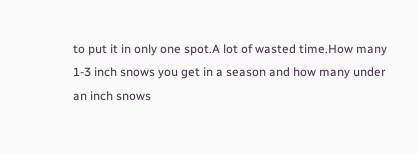to put it in only one spot.A lot of wasted time.How many 1-3 inch snows you get in a season and how many under an inch snows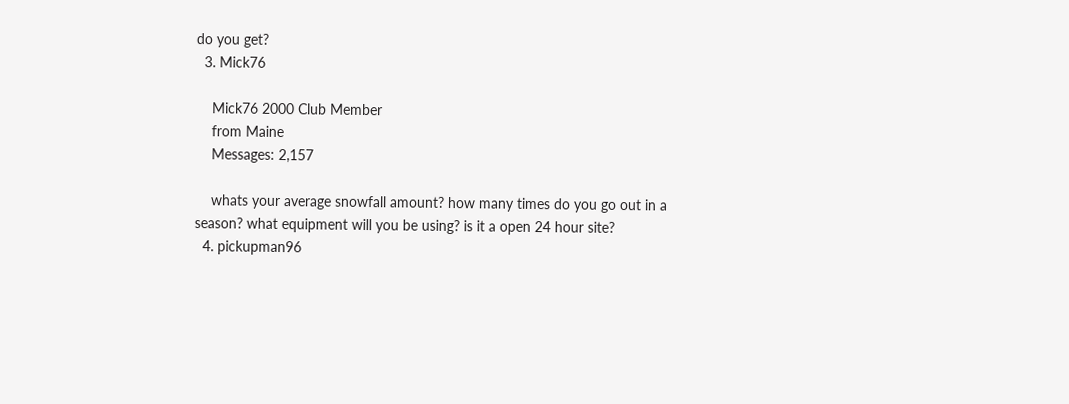do you get?
  3. Mick76

    Mick76 2000 Club Member
    from Maine
    Messages: 2,157

    whats your average snowfall amount? how many times do you go out in a season? what equipment will you be using? is it a open 24 hour site?
  4. pickupman96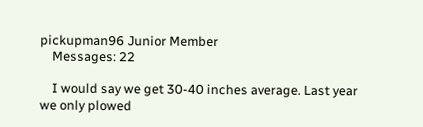pickupman96 Junior Member
    Messages: 22

    I would say we get 30-40 inches average. Last year we only plowed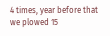4 times, year before that we plowed 15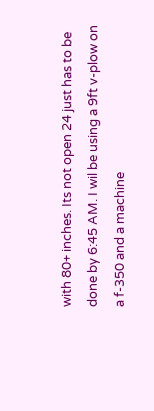with 80+ inches. Its not open 24 just has to be done by 6:45 AM. I wil be using a 9ft v-plow on a f-350 and a machine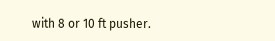with 8 or 10 ft pusher.